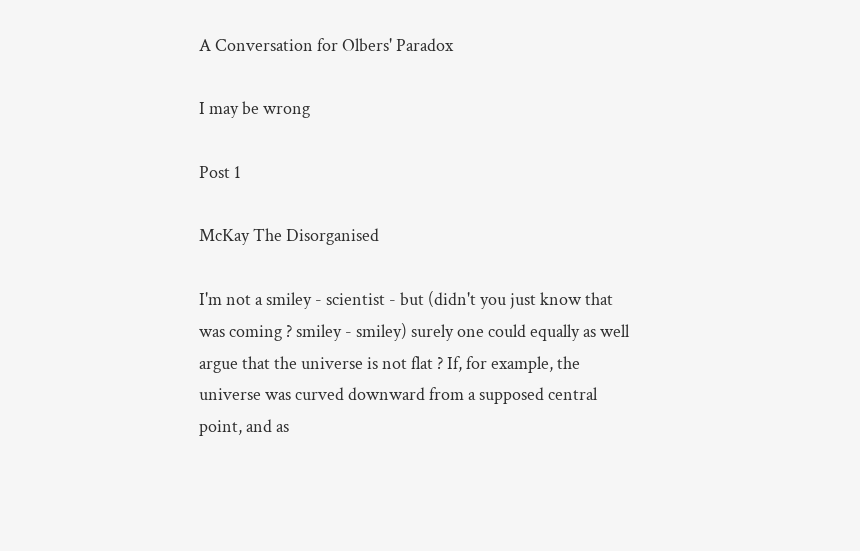A Conversation for Olbers' Paradox

I may be wrong

Post 1

McKay The Disorganised

I'm not a smiley - scientist - but (didn't you just know that was coming ? smiley - smiley) surely one could equally as well argue that the universe is not flat ? If, for example, the universe was curved downward from a supposed central point, and as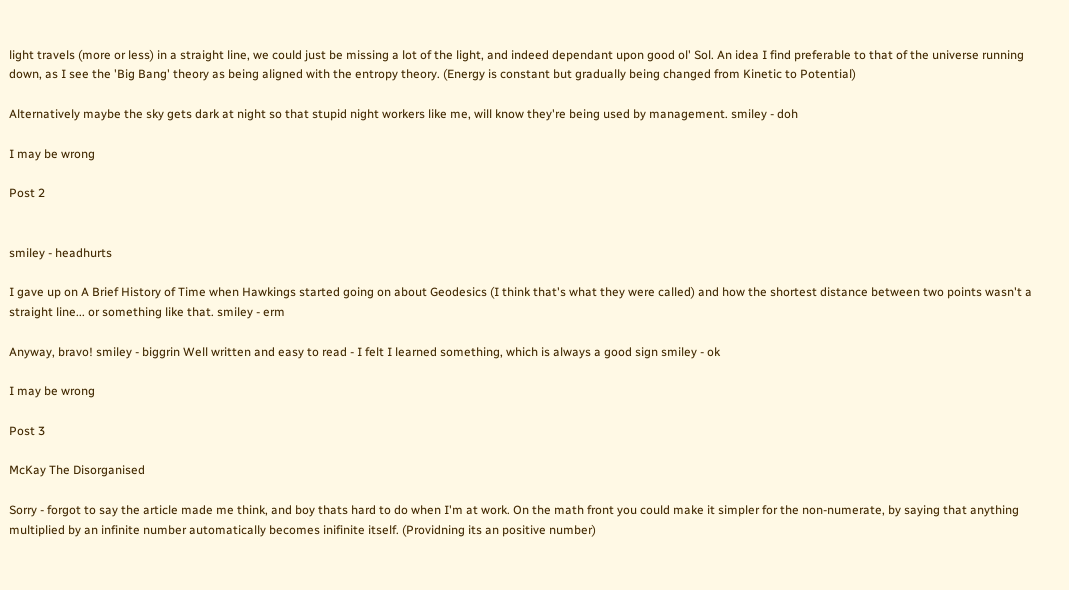light travels (more or less) in a straight line, we could just be missing a lot of the light, and indeed dependant upon good ol' Sol. An idea I find preferable to that of the universe running down, as I see the 'Big Bang' theory as being aligned with the entropy theory. (Energy is constant but gradually being changed from Kinetic to Potential)

Alternatively maybe the sky gets dark at night so that stupid night workers like me, will know they're being used by management. smiley - doh

I may be wrong

Post 2


smiley - headhurts

I gave up on A Brief History of Time when Hawkings started going on about Geodesics (I think that's what they were called) and how the shortest distance between two points wasn't a straight line... or something like that. smiley - erm

Anyway, bravo! smiley - biggrin Well written and easy to read - I felt I learned something, which is always a good sign smiley - ok

I may be wrong

Post 3

McKay The Disorganised

Sorry - forgot to say the article made me think, and boy thats hard to do when I'm at work. On the math front you could make it simpler for the non-numerate, by saying that anything multiplied by an infinite number automatically becomes inifinite itself. (Providning its an positive number)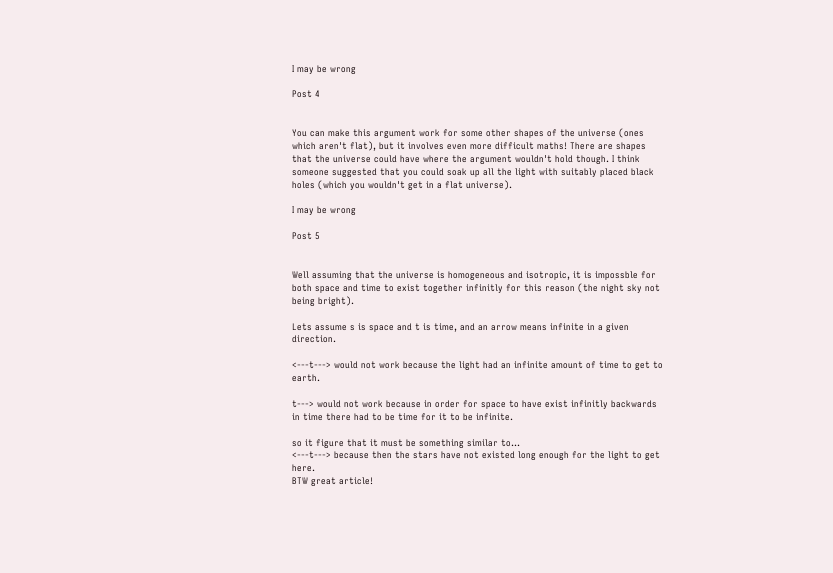I may be wrong

Post 4


You can make this argument work for some other shapes of the universe (ones which aren't flat), but it involves even more difficult maths! There are shapes that the universe could have where the argument wouldn't hold though. I think someone suggested that you could soak up all the light with suitably placed black holes (which you wouldn't get in a flat universe).

I may be wrong

Post 5


Well assuming that the universe is homogeneous and isotropic, it is impossble for both space and time to exist together infinitly for this reason (the night sky not being bright).

Lets assume s is space and t is time, and an arrow means infinite in a given direction.

<---t---> would not work because the light had an infinite amount of time to get to earth.

t---> would not work because in order for space to have exist infinitly backwards in time there had to be time for it to be infinite.

so it figure that it must be something similar to...
<---t---> because then the stars have not existed long enough for the light to get here.
BTW great article!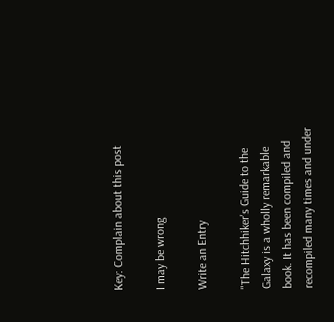Key: Complain about this post

I may be wrong

Write an Entry

"The Hitchhiker's Guide to the Galaxy is a wholly remarkable book. It has been compiled and recompiled many times and under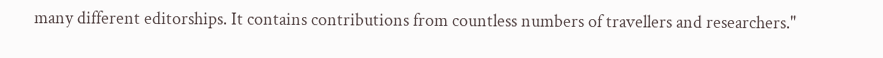many different editorships. It contains contributions from countless numbers of travellers and researchers."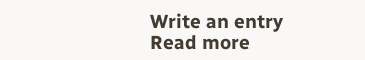Write an entry
Read more